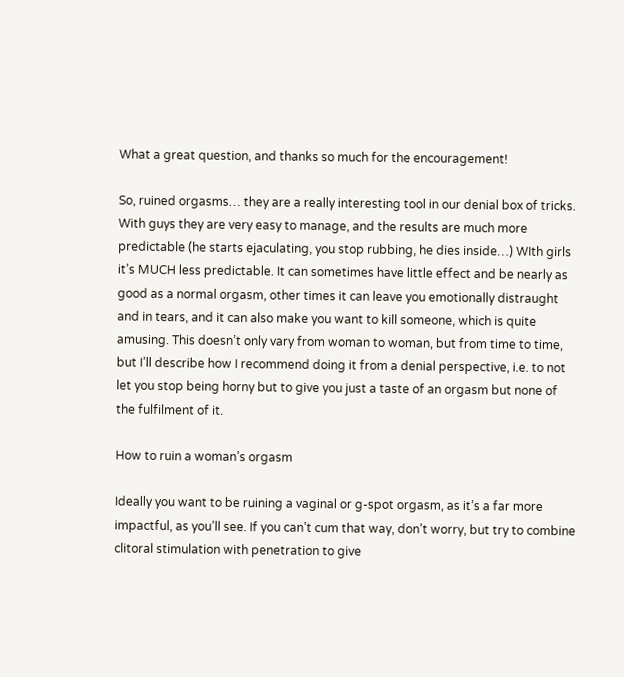What a great question, and thanks so much for the encouragement!

So, ruined orgasms… they are a really interesting tool in our denial box of tricks. With guys they are very easy to manage, and the results are much more predictable (he starts ejaculating, you stop rubbing, he dies inside…) WIth girls it’s MUCH less predictable. It can sometimes have little effect and be nearly as good as a normal orgasm, other times it can leave you emotionally distraught and in tears, and it can also make you want to kill someone, which is quite amusing. This doesn’t only vary from woman to woman, but from time to time, but I’ll describe how I recommend doing it from a denial perspective, i.e. to not let you stop being horny but to give you just a taste of an orgasm but none of the fulfilment of it.

How to ruin a woman’s orgasm

Ideally you want to be ruining a vaginal or g-spot orgasm, as it’s a far more impactful, as you’ll see. If you can’t cum that way, don’t worry, but try to combine clitoral stimulation with penetration to give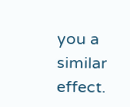you a similar effect.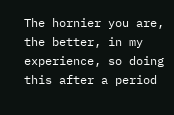The hornier you are, the better, in my experience, so doing this after a period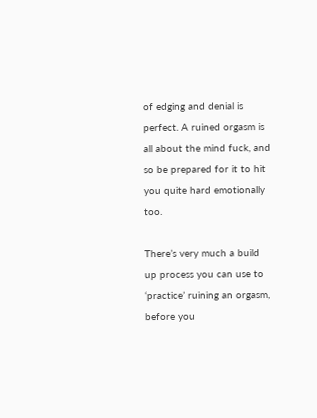of edging and denial is perfect. A ruined orgasm is all about the mind fuck, and so be prepared for it to hit you quite hard emotionally too.

There’s very much a build up process you can use to ‘practice’ ruining an orgasm, before you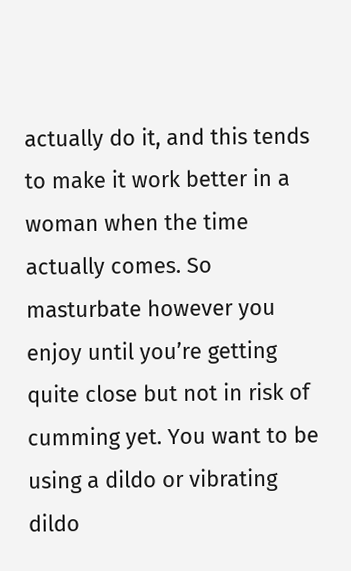actually do it, and this tends to make it work better in a woman when the time actually comes. So masturbate however you enjoy until you’re getting quite close but not in risk of cumming yet. You want to be using a dildo or vibrating dildo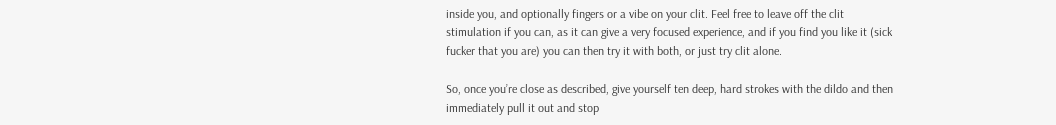inside you, and optionally fingers or a vibe on your clit. Feel free to leave off the clit stimulation if you can, as it can give a very focused experience, and if you find you like it (sick fucker that you are) you can then try it with both, or just try clit alone.

So, once you’re close as described, give yourself ten deep, hard strokes with the dildo and then immediately pull it out and stop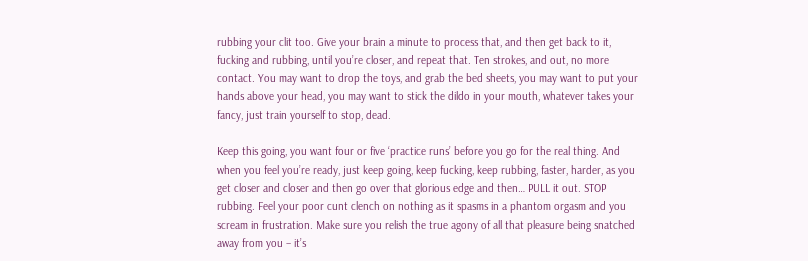rubbing your clit too. Give your brain a minute to process that, and then get back to it, fucking and rubbing, until you’re closer, and repeat that. Ten strokes, and out, no more contact. You may want to drop the toys, and grab the bed sheets, you may want to put your hands above your head, you may want to stick the dildo in your mouth, whatever takes your fancy, just train yourself to stop, dead.

Keep this going, you want four or five ‘practice runs’ before you go for the real thing. And when you feel you’re ready, just keep going, keep fucking, keep rubbing, faster, harder, as you get closer and closer and then go over that glorious edge and then… PULL it out. STOP rubbing. Feel your poor cunt clench on nothing as it spasms in a phantom orgasm and you scream in frustration. Make sure you relish the true agony of all that pleasure being snatched away from you – it’s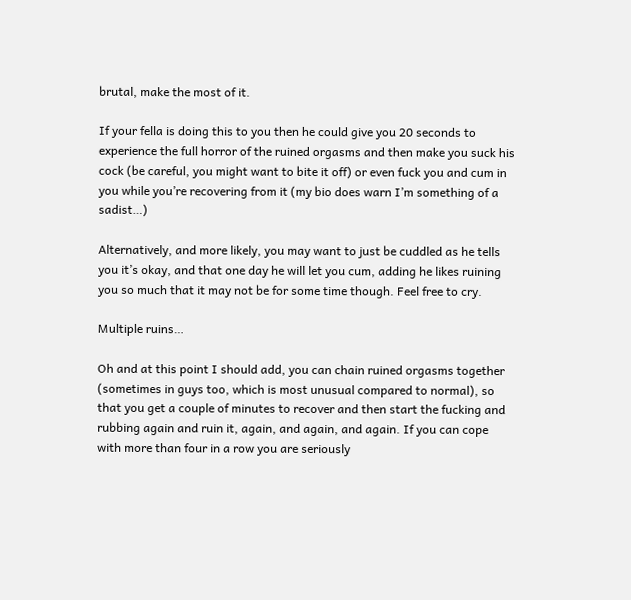brutal, make the most of it.

If your fella is doing this to you then he could give you 20 seconds to experience the full horror of the ruined orgasms and then make you suck his cock (be careful, you might want to bite it off) or even fuck you and cum in you while you’re recovering from it (my bio does warn I’m something of a sadist…)

Alternatively, and more likely, you may want to just be cuddled as he tells you it’s okay, and that one day he will let you cum, adding he likes ruining you so much that it may not be for some time though. Feel free to cry.

Multiple ruins…

Oh and at this point I should add, you can chain ruined orgasms together (sometimes in guys too, which is most unusual compared to normal), so that you get a couple of minutes to recover and then start the fucking and rubbing again and ruin it, again, and again, and again. If you can cope with more than four in a row you are seriously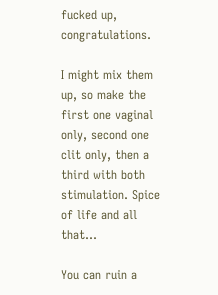fucked up, congratulations.

I might mix them up, so make the first one vaginal only, second one clit only, then a third with both stimulation. Spice of life and all that…

You can ruin a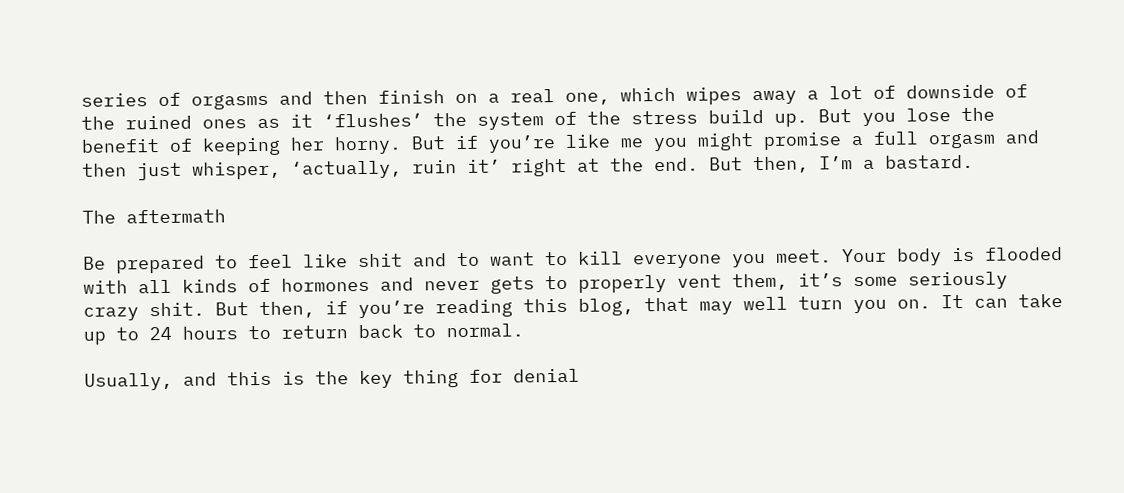series of orgasms and then finish on a real one, which wipes away a lot of downside of the ruined ones as it ‘flushes’ the system of the stress build up. But you lose the benefit of keeping her horny. But if you’re like me you might promise a full orgasm and then just whisper, ‘actually, ruin it’ right at the end. But then, I’m a bastard.

The aftermath

Be prepared to feel like shit and to want to kill everyone you meet. Your body is flooded with all kinds of hormones and never gets to properly vent them, it’s some seriously crazy shit. But then, if you’re reading this blog, that may well turn you on. It can take up to 24 hours to return back to normal.

Usually, and this is the key thing for denial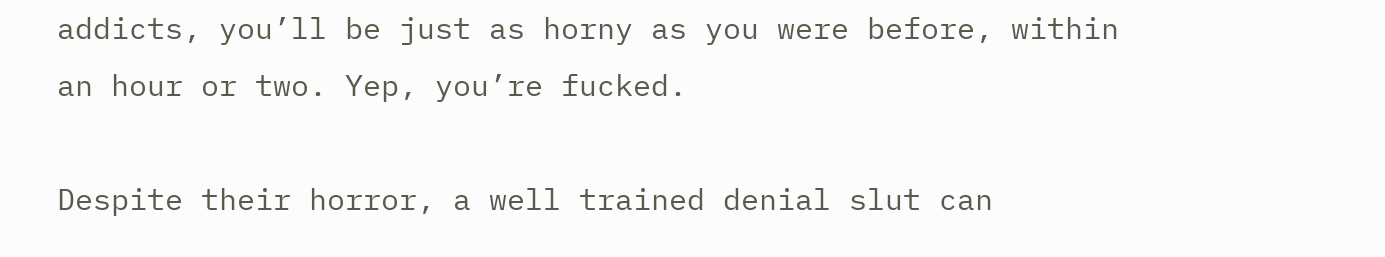addicts, you’ll be just as horny as you were before, within an hour or two. Yep, you’re fucked.

Despite their horror, a well trained denial slut can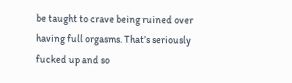be taught to crave being ruined over having full orgasms. That’s seriously fucked up and so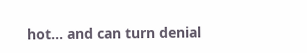hot… and can turn denial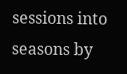sessions into seasons by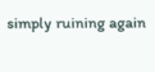simply ruining again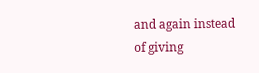and again instead of giving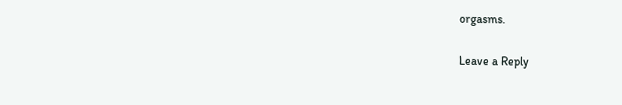orgasms.

Leave a Reply